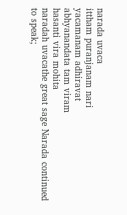narada uvaca
ittham puranjanam nari
yacamanam adhiravat
abhyanandata tam viram
hasanti vira mohita
naradah uvacathe great sage Narada continued to speak;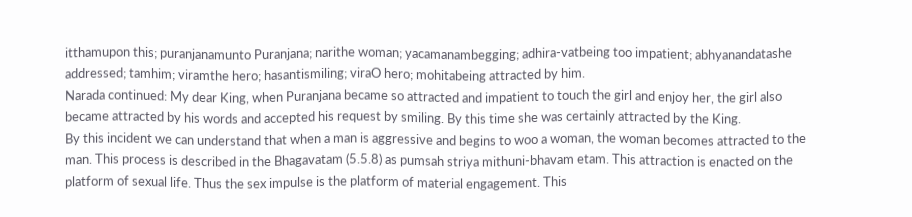itthamupon this; puranjanamunto Puranjana; narithe woman; yacamanambegging; adhira-vatbeing too impatient; abhyanandatashe addressed; tamhim; viramthe hero; hasantismiling; viraO hero; mohitabeing attracted by him.
Narada continued: My dear King, when Puranjana became so attracted and impatient to touch the girl and enjoy her, the girl also became attracted by his words and accepted his request by smiling. By this time she was certainly attracted by the King.
By this incident we can understand that when a man is aggressive and begins to woo a woman, the woman becomes attracted to the man. This process is described in the Bhagavatam (5.5.8) as pumsah striya mithuni-bhavam etam. This attraction is enacted on the platform of sexual life. Thus the sex impulse is the platform of material engagement. This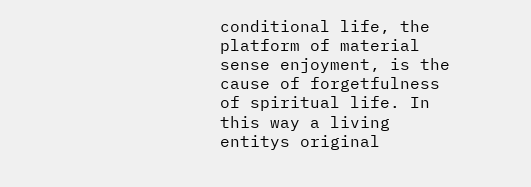conditional life, the platform of material sense enjoyment, is the cause of forgetfulness of spiritual life. In this way a living entitys original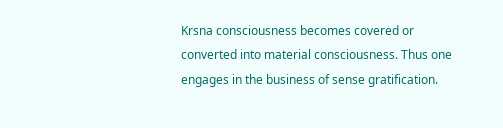Krsna consciousness becomes covered or converted into material consciousness. Thus one engages in the business of sense gratification.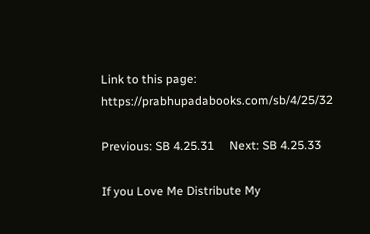Link to this page: https://prabhupadabooks.com/sb/4/25/32

Previous: SB 4.25.31     Next: SB 4.25.33

If you Love Me Distribute My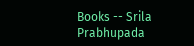Books -- Srila Prabhupada